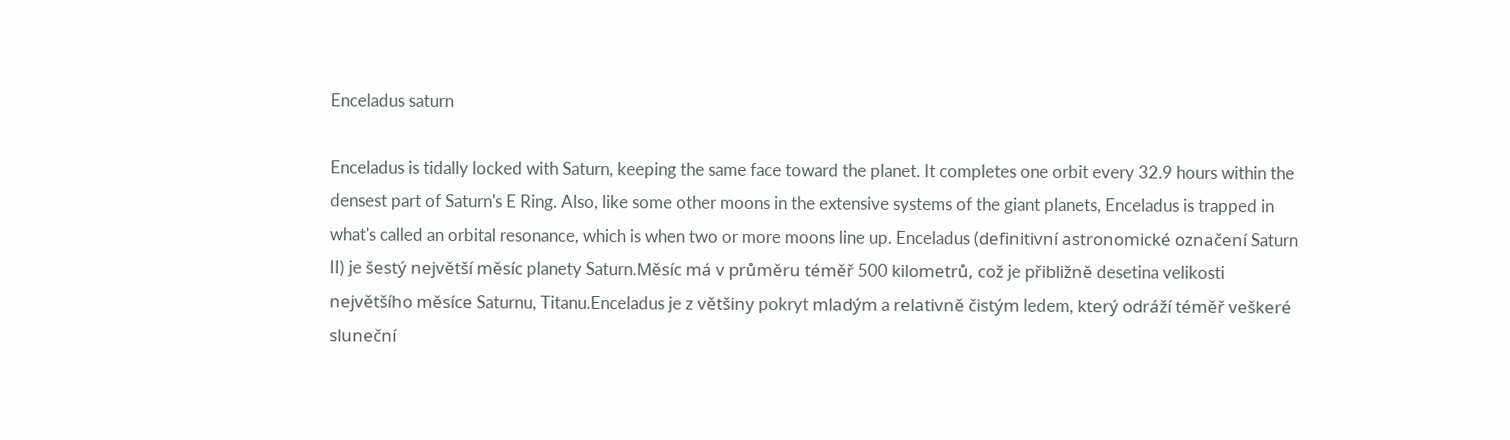Enceladus saturn

Enceladus is tidally locked with Saturn, keeping the same face toward the planet. It completes one orbit every 32.9 hours within the densest part of Saturn's E Ring. Also, like some other moons in the extensive systems of the giant planets, Enceladus is trapped in what's called an orbital resonance, which is when two or more moons line up. Enceladus (definitivní astronomické označení Saturn II) je šestý největší měsíc planety Saturn.Měsíc má v průměru téměř 500 kilometrů, což je přibližně desetina velikosti největšího měsíce Saturnu, Titanu.Enceladus je z většiny pokryt mladým a relativně čistým ledem, který odráží téměř veškeré sluneční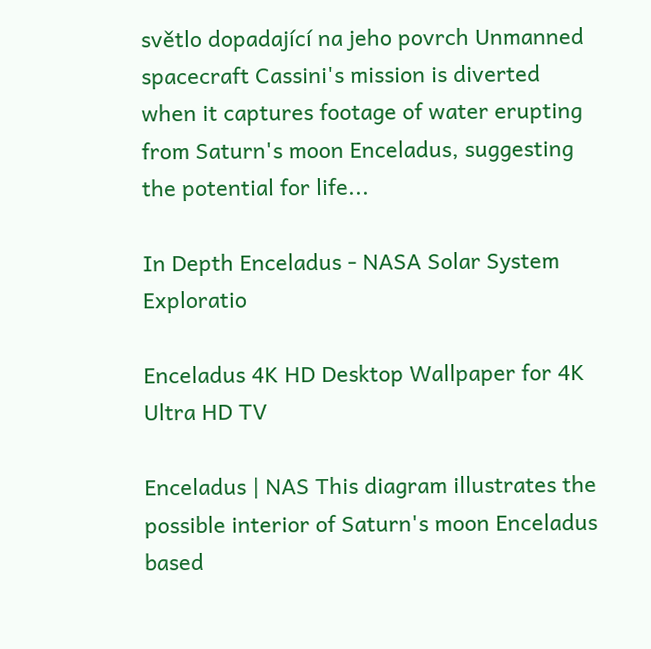světlo dopadající na jeho povrch Unmanned spacecraft Cassini's mission is diverted when it captures footage of water erupting from Saturn's moon Enceladus, suggesting the potential for life...

In Depth Enceladus - NASA Solar System Exploratio

Enceladus 4K HD Desktop Wallpaper for 4K Ultra HD TV

Enceladus | NAS This diagram illustrates the possible interior of Saturn's moon Enceladus based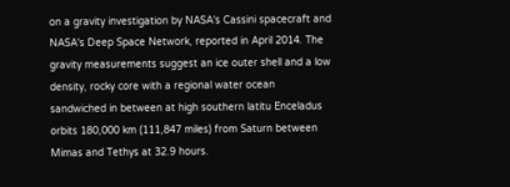on a gravity investigation by NASA's Cassini spacecraft and NASA's Deep Space Network, reported in April 2014. The gravity measurements suggest an ice outer shell and a low density, rocky core with a regional water ocean sandwiched in between at high southern latitu Enceladus orbits 180,000 km (111,847 miles) from Saturn between Mimas and Tethys at 32.9 hours.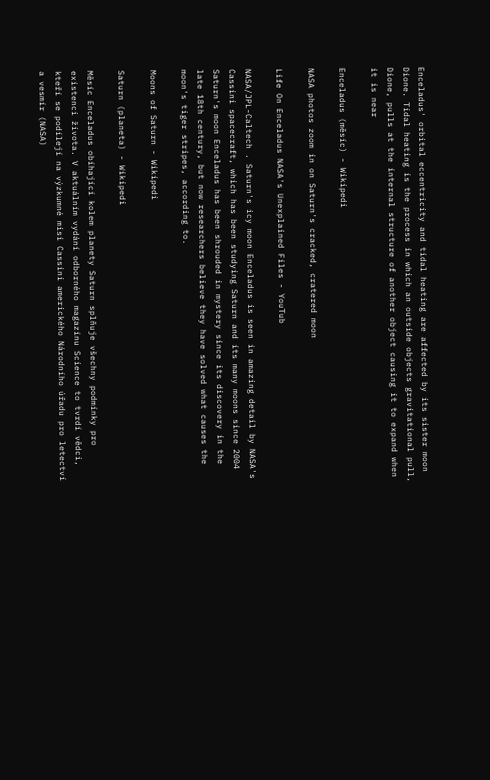Enceladus' orbital eccentricity and tidal heating are affected by its sister moon Dione. Tidal heating is the process in which an outside objects gravitational pull, Dione, pulls at the internal structure of another object causing it to expand when it is near

Enceladus (měsíc) - Wikipedi

NASA photos zoom in on Saturn's cracked, cratered moon

Life On Enceladus NASA's Unexplained Files - YouTub

NASA/JPL-Caltech . Saturn's icy moon Enceladus is seen in amazing detail by NASA's Cassini spacecraft, which has been studying Saturn and its many moons since 2004 Saturn's moon Enceladus has been shrouded in mystery since its discovery in the late 18th century, but now researchers believe they have solved what causes the moon's tiger stripes, according to.

Moons of Saturn - Wikipedi

Saturn (planeta) - Wikipedi

Měsíc Enceladus obíhající kolem planety Saturn splňuje všechny podmínky pro existenci života. V aktuálním vydání odborného magazínu Science to tvrdí vědci, kteří se podílejí na výzkumné misi Cassini amerického Národního úřadu pro letectví a vesmír (NASA)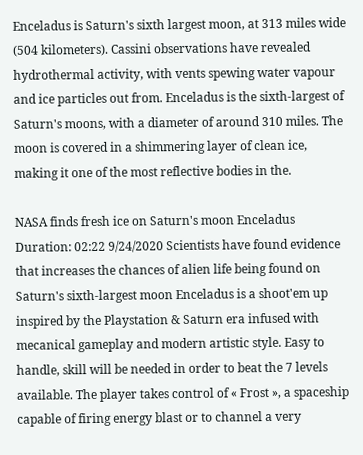Enceladus is Saturn's sixth largest moon, at 313 miles wide (504 kilometers). Cassini observations have revealed hydrothermal activity, with vents spewing water vapour and ice particles out from. Enceladus is the sixth-largest of Saturn's moons, with a diameter of around 310 miles. The moon is covered in a shimmering layer of clean ice, making it one of the most reflective bodies in the.

NASA finds fresh ice on Saturn's moon Enceladus Duration: 02:22 9/24/2020 Scientists have found evidence that increases the chances of alien life being found on Saturn's sixth-largest moon Enceladus is a shoot'em up inspired by the Playstation & Saturn era infused with mecanical gameplay and modern artistic style. Easy to handle, skill will be needed in order to beat the 7 levels available. The player takes control of « Frost », a spaceship capable of firing energy blast or to channel a very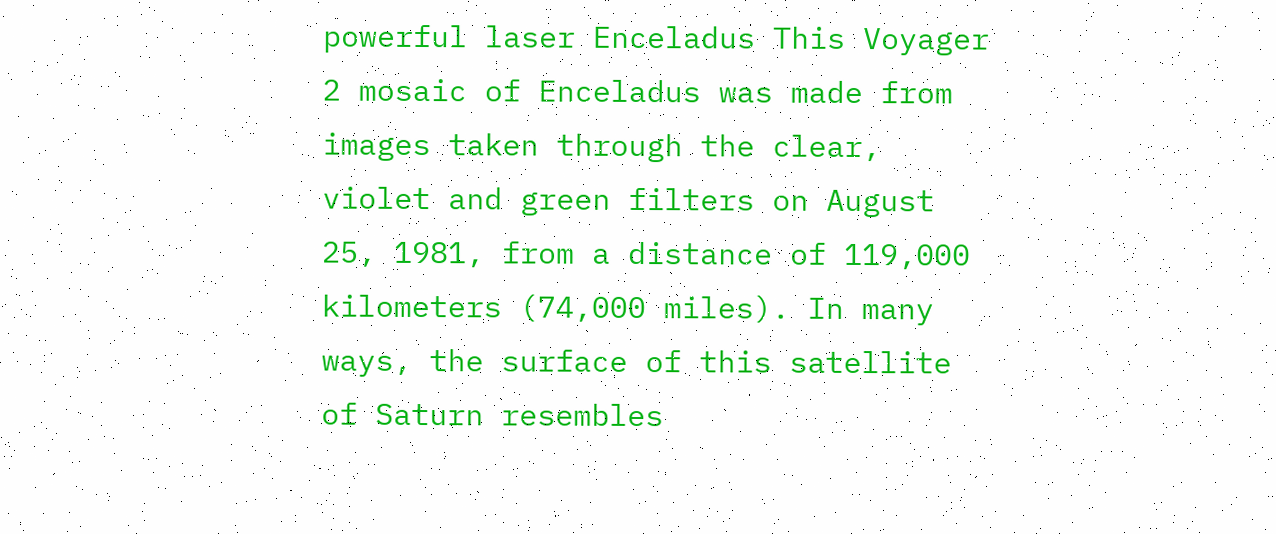powerful laser Enceladus This Voyager 2 mosaic of Enceladus was made from images taken through the clear, violet and green filters on August 25, 1981, from a distance of 119,000 kilometers (74,000 miles). In many ways, the surface of this satellite of Saturn resembles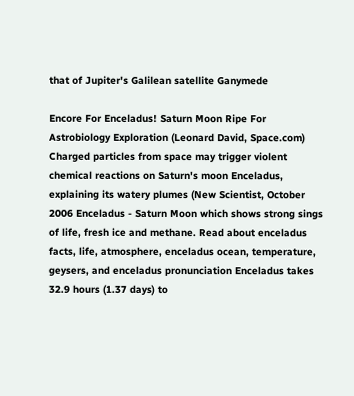that of Jupiter's Galilean satellite Ganymede

Encore For Enceladus! Saturn Moon Ripe For Astrobiology Exploration (Leonard David, Space.com) Charged particles from space may trigger violent chemical reactions on Saturn's moon Enceladus, explaining its watery plumes (New Scientist, October 2006 Enceladus - Saturn Moon which shows strong sings of life, fresh ice and methane. Read about enceladus facts, life, atmosphere, enceladus ocean, temperature, geysers, and enceladus pronunciation Enceladus takes 32.9 hours (1.37 days) to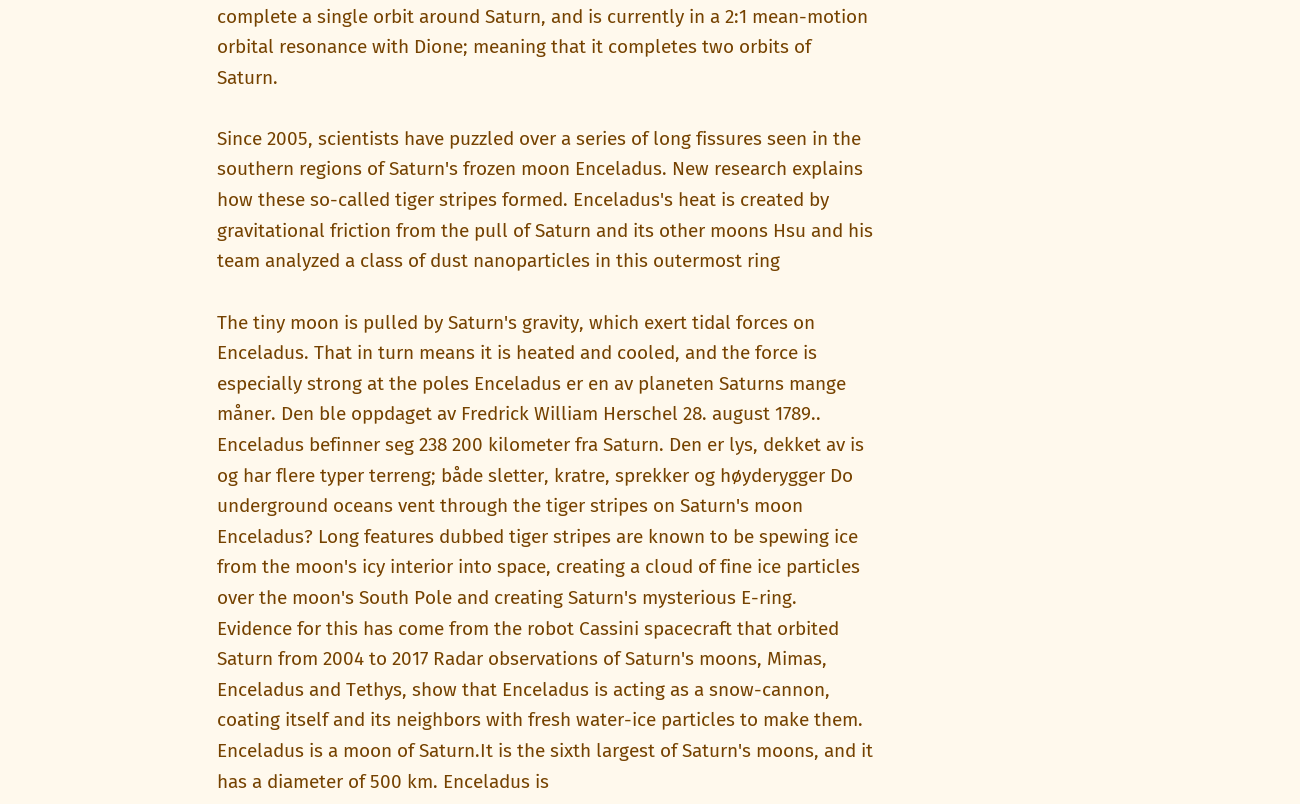complete a single orbit around Saturn, and is currently in a 2:1 mean-motion orbital resonance with Dione; meaning that it completes two orbits of Saturn.

Since 2005, scientists have puzzled over a series of long fissures seen in the southern regions of Saturn's frozen moon Enceladus. New research explains how these so-called tiger stripes formed. Enceladus's heat is created by gravitational friction from the pull of Saturn and its other moons Hsu and his team analyzed a class of dust nanoparticles in this outermost ring

The tiny moon is pulled by Saturn's gravity, which exert tidal forces on Enceladus. That in turn means it is heated and cooled, and the force is especially strong at the poles Enceladus er en av planeten Saturns mange måner. Den ble oppdaget av Fredrick William Herschel 28. august 1789.. Enceladus befinner seg 238 200 kilometer fra Saturn. Den er lys, dekket av is og har flere typer terreng; både sletter, kratre, sprekker og høyderygger Do underground oceans vent through the tiger stripes on Saturn's moon Enceladus? Long features dubbed tiger stripes are known to be spewing ice from the moon's icy interior into space, creating a cloud of fine ice particles over the moon's South Pole and creating Saturn's mysterious E-ring. Evidence for this has come from the robot Cassini spacecraft that orbited Saturn from 2004 to 2017 Radar observations of Saturn's moons, Mimas, Enceladus and Tethys, show that Enceladus is acting as a snow-cannon, coating itself and its neighbors with fresh water-ice particles to make them. Enceladus is a moon of Saturn.It is the sixth largest of Saturn's moons, and it has a diameter of 500 km. Enceladus is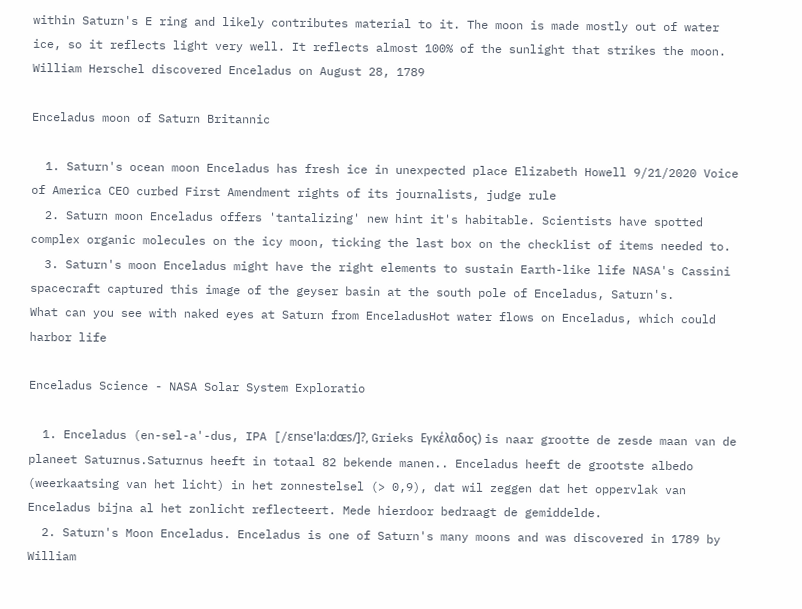within Saturn's E ring and likely contributes material to it. The moon is made mostly out of water ice, so it reflects light very well. It reflects almost 100% of the sunlight that strikes the moon. William Herschel discovered Enceladus on August 28, 1789

Enceladus moon of Saturn Britannic

  1. Saturn's ocean moon Enceladus has fresh ice in unexpected place Elizabeth Howell 9/21/2020 Voice of America CEO curbed First Amendment rights of its journalists, judge rule
  2. Saturn moon Enceladus offers 'tantalizing' new hint it's habitable. Scientists have spotted complex organic molecules on the icy moon, ticking the last box on the checklist of items needed to.
  3. Saturn's moon Enceladus might have the right elements to sustain Earth-like life NASA's Cassini spacecraft captured this image of the geyser basin at the south pole of Enceladus, Saturn's.
What can you see with naked eyes at Saturn from EnceladusHot water flows on Enceladus, which could harbor life

Enceladus Science - NASA Solar System Exploratio

  1. Enceladus (en-sel-a'-dus, IPA [/ɛnse'la:dɶs/]?, Grieks Εγκέλαδος) is naar grootte de zesde maan van de planeet Saturnus.Saturnus heeft in totaal 82 bekende manen.. Enceladus heeft de grootste albedo (weerkaatsing van het licht) in het zonnestelsel (> 0,9), dat wil zeggen dat het oppervlak van Enceladus bijna al het zonlicht reflecteert. Mede hierdoor bedraagt de gemiddelde.
  2. Saturn's Moon Enceladus. Enceladus is one of Saturn's many moons and was discovered in 1789 by William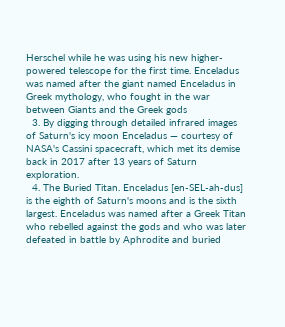Herschel while he was using his new higher-powered telescope for the first time. Enceladus was named after the giant named Enceladus in Greek mythology, who fought in the war between Giants and the Greek gods
  3. By digging through detailed infrared images of Saturn's icy moon Enceladus — courtesy of NASA's Cassini spacecraft, which met its demise back in 2017 after 13 years of Saturn exploration.
  4. The Buried Titan. Enceladus [en-SEL-ah-dus] is the eighth of Saturn's moons and is the sixth largest. Enceladus was named after a Greek Titan who rebelled against the gods and who was later defeated in battle by Aphrodite and buried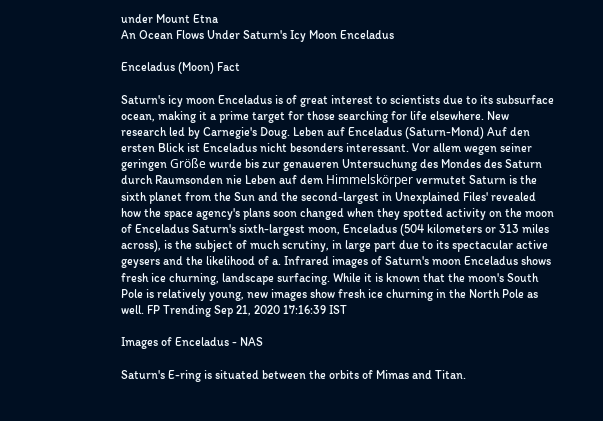under Mount Etna
An Ocean Flows Under Saturn's Icy Moon Enceladus

Enceladus (Moon) Fact

Saturn's icy moon Enceladus is of great interest to scientists due to its subsurface ocean, making it a prime target for those searching for life elsewhere. New research led by Carnegie's Doug. Leben auf Enceladus (Saturn-Mond) Auf den ersten Blick ist Enceladus nicht besonders interessant. Vor allem wegen seiner geringen Größe wurde bis zur genaueren Untersuchung des Mondes des Saturn durch Raumsonden nie Leben auf dem Himmelskörper vermutet Saturn is the sixth planet from the Sun and the second-largest in Unexplained Files' revealed how the space agency's plans soon changed when they spotted activity on the moon of Enceladus Saturn's sixth-largest moon, Enceladus (504 kilometers or 313 miles across), is the subject of much scrutiny, in large part due to its spectacular active geysers and the likelihood of a. Infrared images of Saturn's moon Enceladus shows fresh ice churning, landscape surfacing. While it is known that the moon's South Pole is relatively young, new images show fresh ice churning in the North Pole as well. FP Trending Sep 21, 2020 17:16:39 IST

Images of Enceladus - NAS

Saturn's E-ring is situated between the orbits of Mimas and Titan.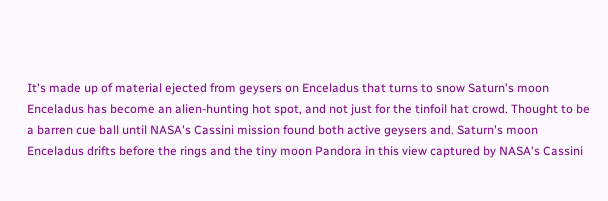It's made up of material ejected from geysers on Enceladus that turns to snow Saturn's moon Enceladus has become an alien-hunting hot spot, and not just for the tinfoil hat crowd. Thought to be a barren cue ball until NASA's Cassini mission found both active geysers and. Saturn's moon Enceladus drifts before the rings and the tiny moon Pandora in this view captured by NASA's Cassini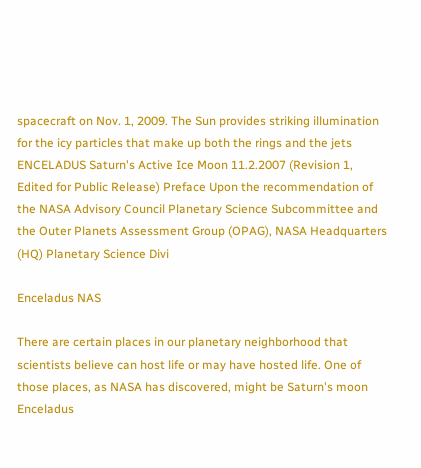spacecraft on Nov. 1, 2009. The Sun provides striking illumination for the icy particles that make up both the rings and the jets ENCELADUS Saturn's Active Ice Moon 11.2.2007 (Revision 1, Edited for Public Release) Preface Upon the recommendation of the NASA Advisory Council Planetary Science Subcommittee and the Outer Planets Assessment Group (OPAG), NASA Headquarters (HQ) Planetary Science Divi

Enceladus NAS

There are certain places in our planetary neighborhood that scientists believe can host life or may have hosted life. One of those places, as NASA has discovered, might be Saturn's moon Enceladus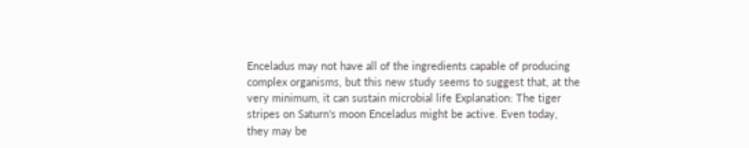Enceladus may not have all of the ingredients capable of producing complex organisms, but this new study seems to suggest that, at the very minimum, it can sustain microbial life Explanation: The tiger stripes on Saturn's moon Enceladus might be active. Even today, they may be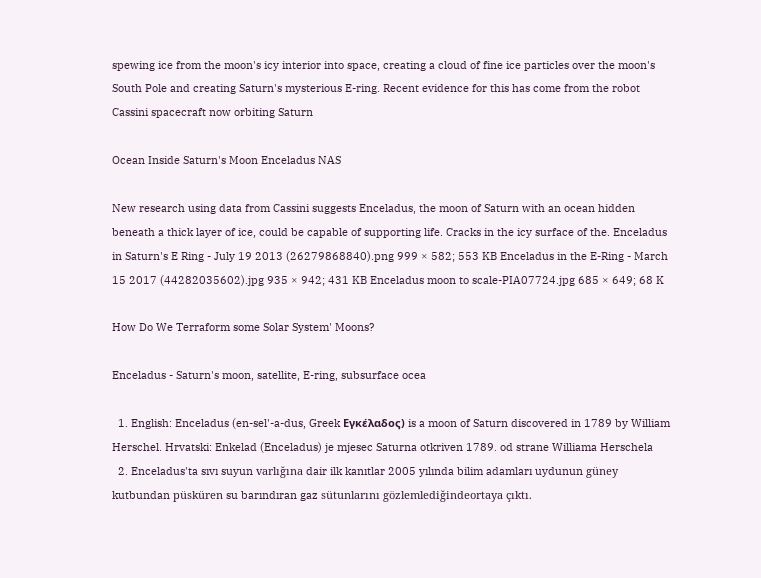spewing ice from the moon's icy interior into space, creating a cloud of fine ice particles over the moon's South Pole and creating Saturn's mysterious E-ring. Recent evidence for this has come from the robot Cassini spacecraft now orbiting Saturn

Ocean Inside Saturn's Moon Enceladus NAS

New research using data from Cassini suggests Enceladus, the moon of Saturn with an ocean hidden beneath a thick layer of ice, could be capable of supporting life. Cracks in the icy surface of the. Enceladus in Saturn's E Ring - July 19 2013 (26279868840).png 999 × 582; 553 KB Enceladus in the E-Ring - March 15 2017 (44282035602).jpg 935 × 942; 431 KB Enceladus moon to scale-PIA07724.jpg 685 × 649; 68 K

How Do We Terraform some Solar System' Moons?

Enceladus - Saturn's moon, satellite, E-ring, subsurface ocea

  1. English: Enceladus (en-sel'-a-dus, Greek Εγκέλαδος) is a moon of Saturn discovered in 1789 by William Herschel. Hrvatski: Enkelad (Enceladus) je mjesec Saturna otkriven 1789. od strane Williama Herschela
  2. Enceladus'ta sıvı suyun varlığına dair ilk kanıtlar 2005 yılında bilim adamları uydunun güney kutbundan püsküren su barındıran gaz sütunlarını gözlemlediğindeortaya çıktı.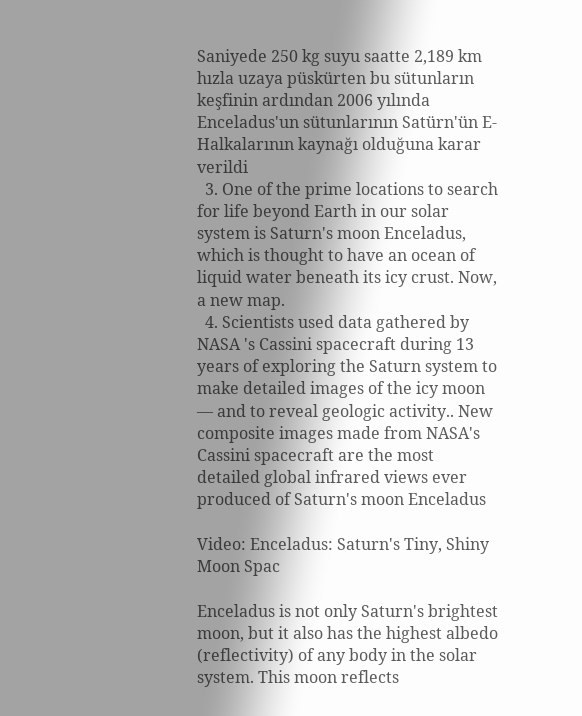Saniyede 250 kg suyu saatte 2,189 km hızla uzaya püskürten bu sütunların keşfinin ardından 2006 yılında Enceladus'un sütunlarının Satürn'ün E-Halkalarının kaynağı olduğuna karar verildi
  3. One of the prime locations to search for life beyond Earth in our solar system is Saturn's moon Enceladus, which is thought to have an ocean of liquid water beneath its icy crust. Now, a new map.
  4. Scientists used data gathered by NASA 's Cassini spacecraft during 13 years of exploring the Saturn system to make detailed images of the icy moon — and to reveal geologic activity.. New composite images made from NASA's Cassini spacecraft are the most detailed global infrared views ever produced of Saturn's moon Enceladus

Video: Enceladus: Saturn's Tiny, Shiny Moon Spac

Enceladus is not only Saturn's brightest moon, but it also has the highest albedo (reflectivity) of any body in the solar system. This moon reflects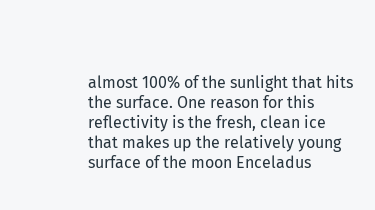almost 100% of the sunlight that hits the surface. One reason for this reflectivity is the fresh, clean ice that makes up the relatively young surface of the moon Enceladus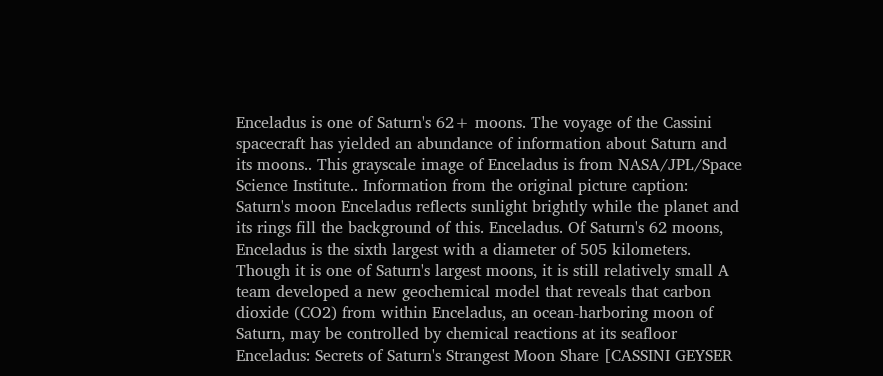Enceladus is one of Saturn's 62+ moons. The voyage of the Cassini spacecraft has yielded an abundance of information about Saturn and its moons.. This grayscale image of Enceladus is from NASA/JPL/Space Science Institute.. Information from the original picture caption: Saturn's moon Enceladus reflects sunlight brightly while the planet and its rings fill the background of this. Enceladus. Of Saturn's 62 moons, Enceladus is the sixth largest with a diameter of 505 kilometers. Though it is one of Saturn's largest moons, it is still relatively small A team developed a new geochemical model that reveals that carbon dioxide (CO2) from within Enceladus, an ocean-harboring moon of Saturn, may be controlled by chemical reactions at its seafloor Enceladus: Secrets of Saturn's Strangest Moon Share [CASSINI GEYSER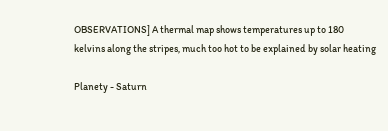OBSERVATIONS] A thermal map shows temperatures up to 180 kelvins along the stripes, much too hot to be explained by solar heating

Planety - Saturn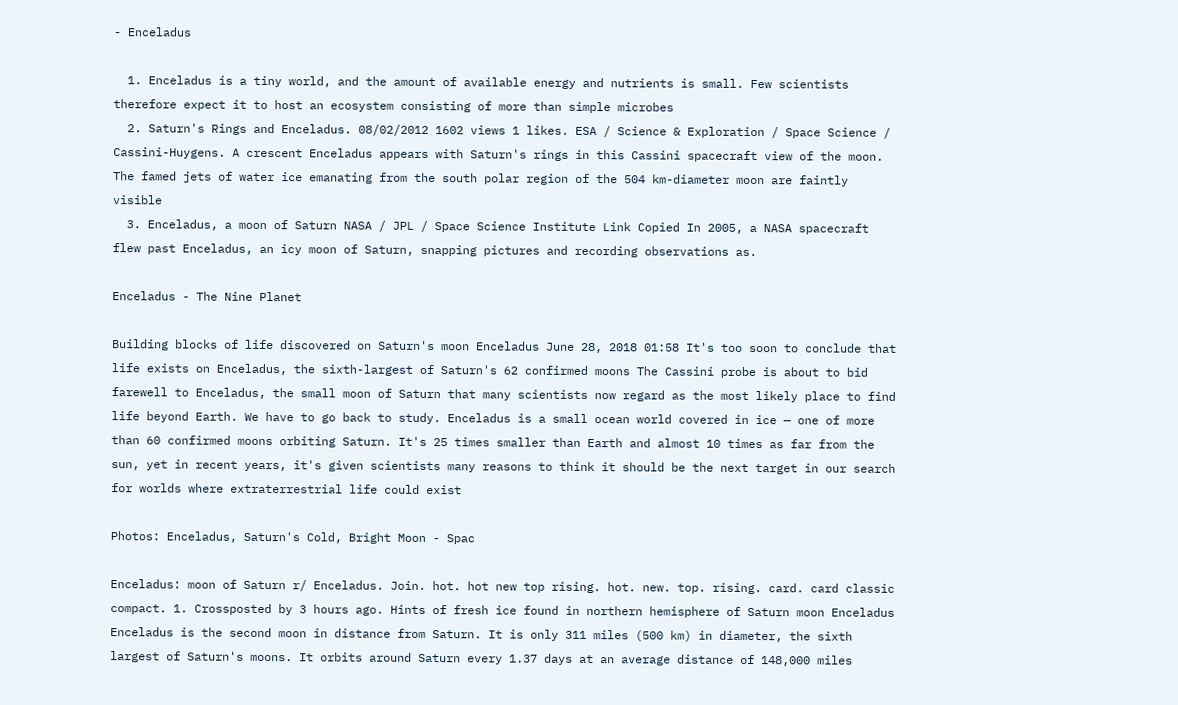- Enceladus

  1. Enceladus is a tiny world, and the amount of available energy and nutrients is small. Few scientists therefore expect it to host an ecosystem consisting of more than simple microbes
  2. Saturn's Rings and Enceladus. 08/02/2012 1602 views 1 likes. ESA / Science & Exploration / Space Science / Cassini-Huygens. A crescent Enceladus appears with Saturn's rings in this Cassini spacecraft view of the moon. The famed jets of water ice emanating from the south polar region of the 504 km-diameter moon are faintly visible
  3. Enceladus, a moon of Saturn NASA / JPL / Space Science Institute Link Copied In 2005, a NASA spacecraft flew past Enceladus, an icy moon of Saturn, snapping pictures and recording observations as.

Enceladus - The Nine Planet

Building blocks of life discovered on Saturn's moon Enceladus June 28, 2018 01:58 It's too soon to conclude that life exists on Enceladus, the sixth-largest of Saturn's 62 confirmed moons The Cassini probe is about to bid farewell to Enceladus, the small moon of Saturn that many scientists now regard as the most likely place to find life beyond Earth. We have to go back to study. Enceladus is a small ocean world covered in ice — one of more than 60 confirmed moons orbiting Saturn. It's 25 times smaller than Earth and almost 10 times as far from the sun, yet in recent years, it's given scientists many reasons to think it should be the next target in our search for worlds where extraterrestrial life could exist

Photos: Enceladus, Saturn's Cold, Bright Moon - Spac

Enceladus: moon of Saturn r/ Enceladus. Join. hot. hot new top rising. hot. new. top. rising. card. card classic compact. 1. Crossposted by 3 hours ago. Hints of fresh ice found in northern hemisphere of Saturn moon Enceladus Enceladus is the second moon in distance from Saturn. It is only 311 miles (500 km) in diameter, the sixth largest of Saturn's moons. It orbits around Saturn every 1.37 days at an average distance of 148,000 miles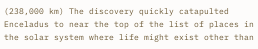(238,000 km) The discovery quickly catapulted Enceladus to near the top of the list of places in the solar system where life might exist other than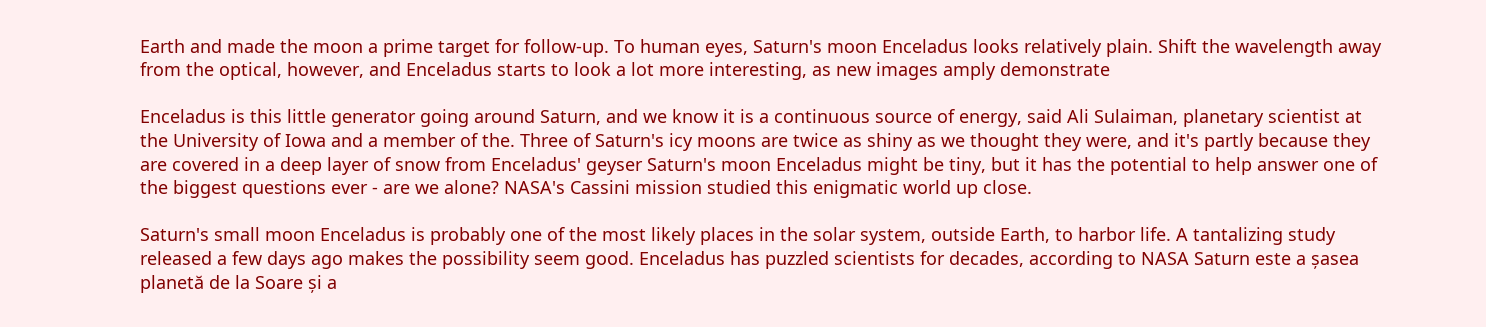Earth and made the moon a prime target for follow-up. To human eyes, Saturn's moon Enceladus looks relatively plain. Shift the wavelength away from the optical, however, and Enceladus starts to look a lot more interesting, as new images amply demonstrate

Enceladus is this little generator going around Saturn, and we know it is a continuous source of energy, said Ali Sulaiman, planetary scientist at the University of Iowa and a member of the. Three of Saturn's icy moons are twice as shiny as we thought they were, and it's partly because they are covered in a deep layer of snow from Enceladus' geyser Saturn's moon Enceladus might be tiny, but it has the potential to help answer one of the biggest questions ever - are we alone? NASA's Cassini mission studied this enigmatic world up close.

Saturn's small moon Enceladus is probably one of the most likely places in the solar system, outside Earth, to harbor life. A tantalizing study released a few days ago makes the possibility seem good. Enceladus has puzzled scientists for decades, according to NASA Saturn este a șasea planetă de la Soare și a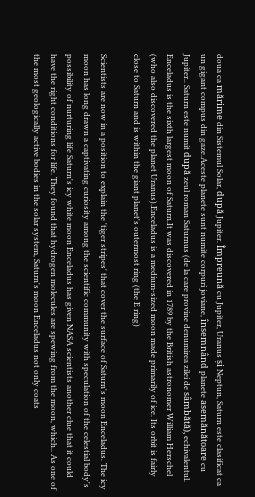doua ca mărime din Sistemul Solar, după Jupiter. Împreună cu Jupiter, Uranus și Neptun, Saturn este clasificat ca un gigant compus din gaze.Aceste planete sunt numite corpuri joviane, însemnând planete asemănătoare cu Jupiter.. Saturn este numit după zeul roman Saturnus (de la care provine denumirea zilei de sâmbătă), echivalentul. Enceladus is the sixth largest moon of Saturn.It was discovered in 1789 by the British astronomer William Herschel (who also discovered the planet Uranus).Enceladus is a medium-sized moon made primarily of ice. Its orbit is fairly close to Saturn and is within the giant planet's outermost ring (the E ring)

Scientists are now in a position to explain the 'tiger stripes' that cover the surface of Saturn's moon Enceladus. The icy moon has long drawn a captivating curiosity among the scientific community with speculation of the celestial body's possibility of nurturing life Saturn's icy white moon Enceladus has given NASA scientists another clue that it could have the right conditions for life. They found that hydrogen molecules are spewing from the moon, which.. As one of the most geologically active bodies in the solar system, Saturn's moon Enceladus not only coats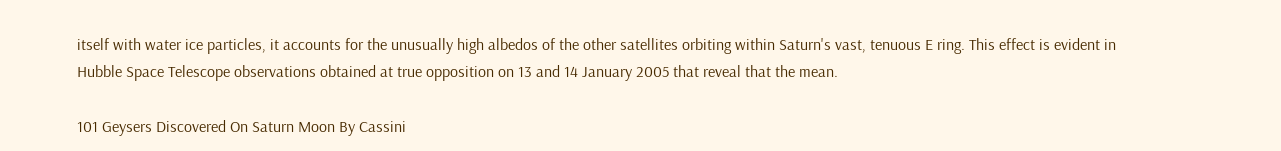itself with water ice particles, it accounts for the unusually high albedos of the other satellites orbiting within Saturn's vast, tenuous E ring. This effect is evident in Hubble Space Telescope observations obtained at true opposition on 13 and 14 January 2005 that reveal that the mean.

101 Geysers Discovered On Saturn Moon By Cassini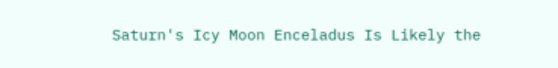Saturn's Icy Moon Enceladus Is Likely the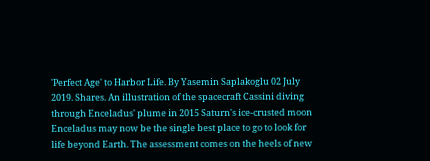'Perfect Age' to Harbor Life. By Yasemin Saplakoglu 02 July 2019. Shares. An illustration of the spacecraft Cassini diving through Enceladus' plume in 2015 Saturn's ice-crusted moon Enceladus may now be the single best place to go to look for life beyond Earth. The assessment comes on the heels of new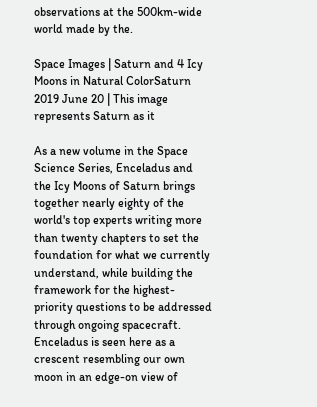observations at the 500km-wide world made by the.

Space Images | Saturn and 4 Icy Moons in Natural ColorSaturn 2019 June 20 | This image represents Saturn as it

As a new volume in the Space Science Series, Enceladus and the Icy Moons of Saturn brings together nearly eighty of the world's top experts writing more than twenty chapters to set the foundation for what we currently understand, while building the framework for the highest-priority questions to be addressed through ongoing spacecraft. Enceladus is seen here as a crescent resembling our own moon in an edge-on view of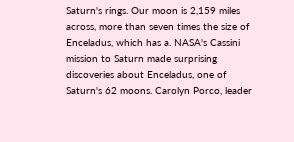Saturn's rings. Our moon is 2,159 miles across, more than seven times the size of Enceladus, which has a. NASA's Cassini mission to Saturn made surprising discoveries about Enceladus, one of Saturn's 62 moons. Carolyn Porco, leader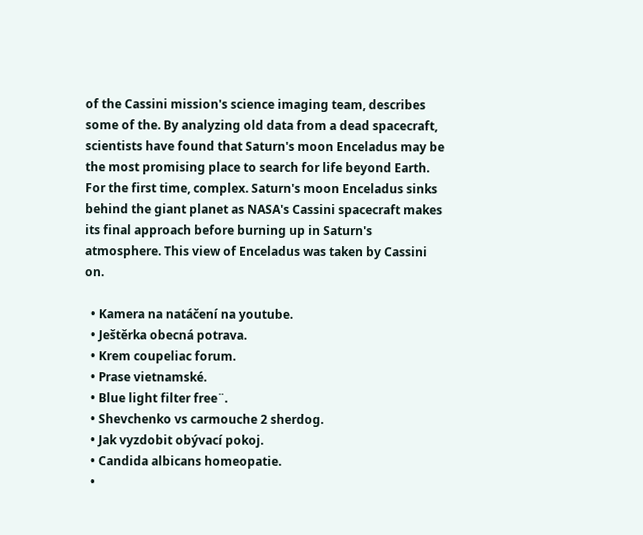of the Cassini mission's science imaging team, describes some of the. By analyzing old data from a dead spacecraft, scientists have found that Saturn's moon Enceladus may be the most promising place to search for life beyond Earth. For the first time, complex. Saturn's moon Enceladus sinks behind the giant planet as NASA's Cassini spacecraft makes its final approach before burning up in Saturn's atmosphere. This view of Enceladus was taken by Cassini on.

  • Kamera na natáčení na youtube.
  • Ještěrka obecná potrava.
  • Krem coupeliac forum.
  • Prase vietnamské.
  • Blue light filter free¨.
  • Shevchenko vs carmouche 2 sherdog.
  • Jak vyzdobit obývací pokoj.
  • Candida albicans homeopatie.
  •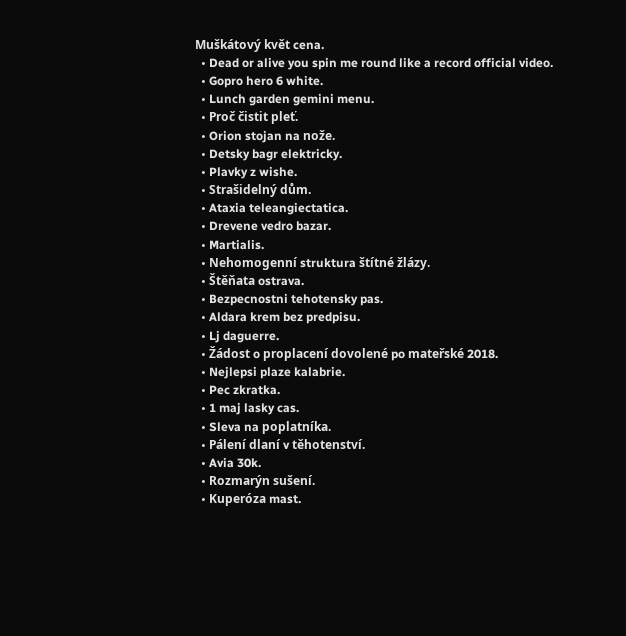Muškátový květ cena.
  • Dead or alive you spin me round like a record official video.
  • Gopro hero 6 white.
  • Lunch garden gemini menu.
  • Proč čistit pleť.
  • Orion stojan na nože.
  • Detsky bagr elektricky.
  • Plavky z wishe.
  • Strašidelný dům.
  • Ataxia teleangiectatica.
  • Drevene vedro bazar.
  • Martialis.
  • Nehomogenní struktura štítné žlázy.
  • Štěňata ostrava.
  • Bezpecnostni tehotensky pas.
  • Aldara krem bez predpisu.
  • Lj daguerre.
  • Žádost o proplacení dovolené po mateřské 2018.
  • Nejlepsi plaze kalabrie.
  • Pec zkratka.
  • 1 maj lasky cas.
  • Sleva na poplatníka.
  • Pálení dlaní v těhotenství.
  • Avia 30k.
  • Rozmarýn sušení.
  • Kuperóza mast.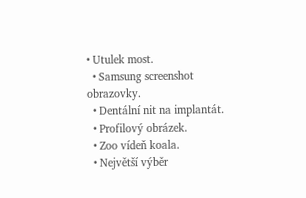• Utulek most.
  • Samsung screenshot obrazovky.
  • Dentální nit na implantát.
  • Profilový obrázek.
  • Zoo vídeň koala.
  • Největší výběr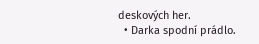deskových her.
  • Darka spodní prádlo.